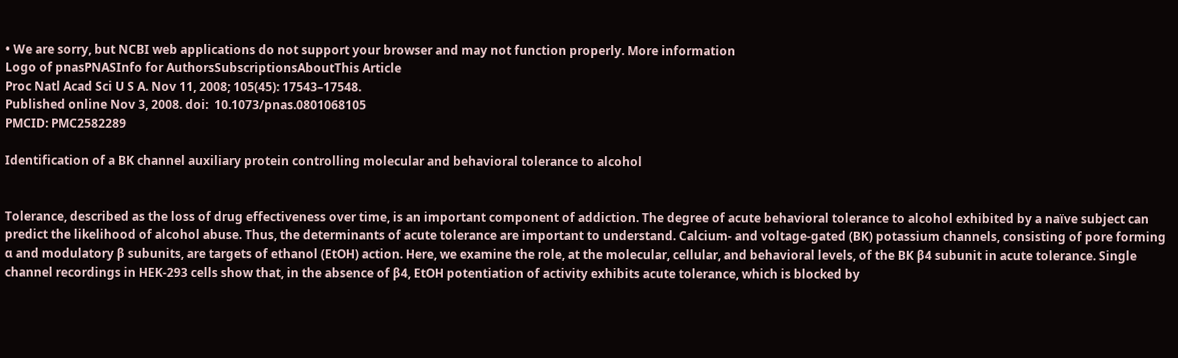• We are sorry, but NCBI web applications do not support your browser and may not function properly. More information
Logo of pnasPNASInfo for AuthorsSubscriptionsAboutThis Article
Proc Natl Acad Sci U S A. Nov 11, 2008; 105(45): 17543–17548.
Published online Nov 3, 2008. doi:  10.1073/pnas.0801068105
PMCID: PMC2582289

Identification of a BK channel auxiliary protein controlling molecular and behavioral tolerance to alcohol


Tolerance, described as the loss of drug effectiveness over time, is an important component of addiction. The degree of acute behavioral tolerance to alcohol exhibited by a naïve subject can predict the likelihood of alcohol abuse. Thus, the determinants of acute tolerance are important to understand. Calcium- and voltage-gated (BK) potassium channels, consisting of pore forming α and modulatory β subunits, are targets of ethanol (EtOH) action. Here, we examine the role, at the molecular, cellular, and behavioral levels, of the BK β4 subunit in acute tolerance. Single channel recordings in HEK-293 cells show that, in the absence of β4, EtOH potentiation of activity exhibits acute tolerance, which is blocked by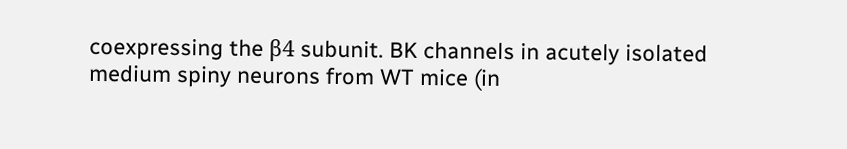coexpressing the β4 subunit. BK channels in acutely isolated medium spiny neurons from WT mice (in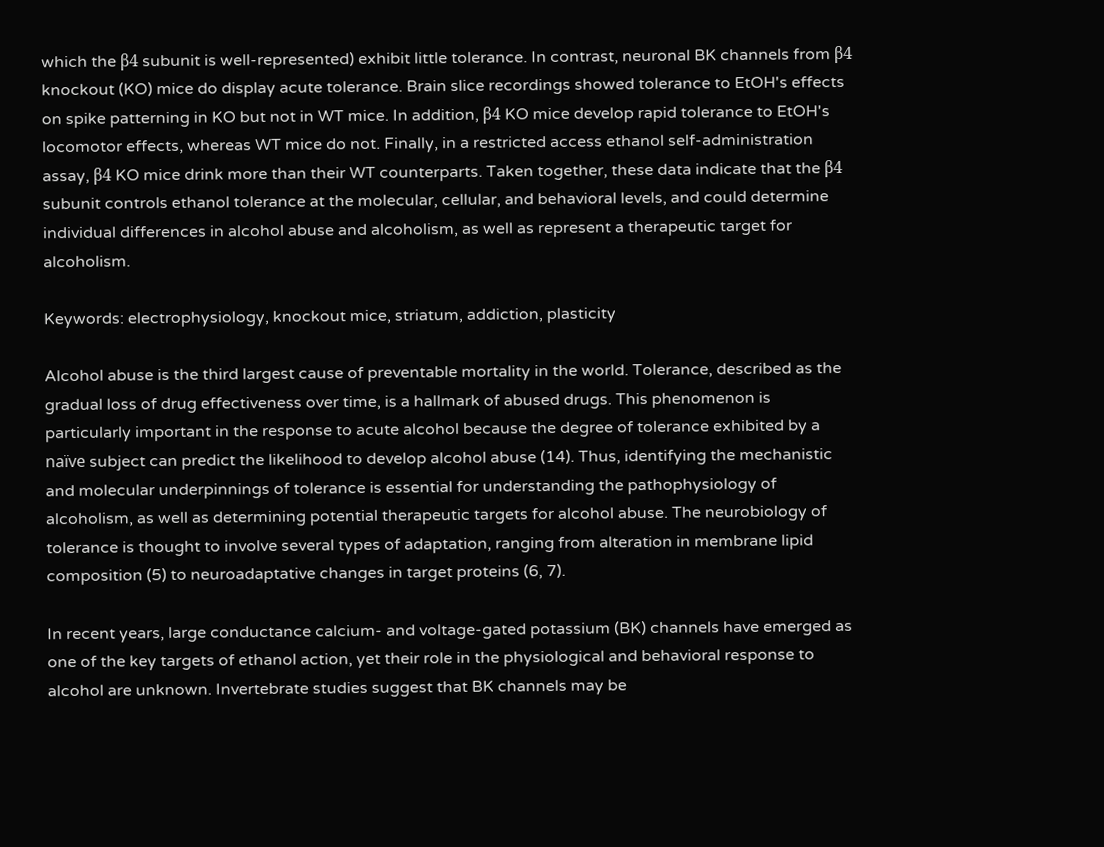which the β4 subunit is well-represented) exhibit little tolerance. In contrast, neuronal BK channels from β4 knockout (KO) mice do display acute tolerance. Brain slice recordings showed tolerance to EtOH's effects on spike patterning in KO but not in WT mice. In addition, β4 KO mice develop rapid tolerance to EtOH's locomotor effects, whereas WT mice do not. Finally, in a restricted access ethanol self-administration assay, β4 KO mice drink more than their WT counterparts. Taken together, these data indicate that the β4 subunit controls ethanol tolerance at the molecular, cellular, and behavioral levels, and could determine individual differences in alcohol abuse and alcoholism, as well as represent a therapeutic target for alcoholism.

Keywords: electrophysiology, knockout mice, striatum, addiction, plasticity

Alcohol abuse is the third largest cause of preventable mortality in the world. Tolerance, described as the gradual loss of drug effectiveness over time, is a hallmark of abused drugs. This phenomenon is particularly important in the response to acute alcohol because the degree of tolerance exhibited by a naïve subject can predict the likelihood to develop alcohol abuse (14). Thus, identifying the mechanistic and molecular underpinnings of tolerance is essential for understanding the pathophysiology of alcoholism, as well as determining potential therapeutic targets for alcohol abuse. The neurobiology of tolerance is thought to involve several types of adaptation, ranging from alteration in membrane lipid composition (5) to neuroadaptative changes in target proteins (6, 7).

In recent years, large conductance calcium- and voltage-gated potassium (BK) channels have emerged as one of the key targets of ethanol action, yet their role in the physiological and behavioral response to alcohol are unknown. Invertebrate studies suggest that BK channels may be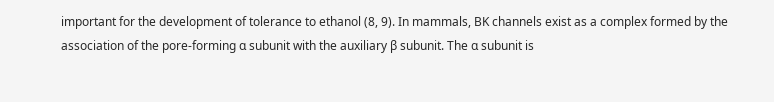important for the development of tolerance to ethanol (8, 9). In mammals, BK channels exist as a complex formed by the association of the pore-forming α subunit with the auxiliary β subunit. The α subunit is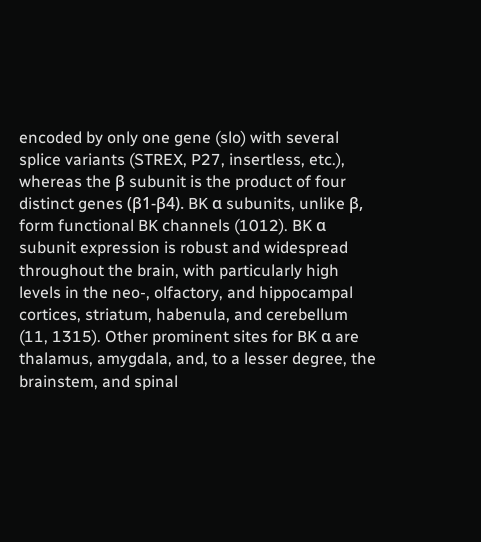encoded by only one gene (slo) with several splice variants (STREX, P27, insertless, etc.), whereas the β subunit is the product of four distinct genes (β1-β4). BK α subunits, unlike β, form functional BK channels (1012). BK α subunit expression is robust and widespread throughout the brain, with particularly high levels in the neo-, olfactory, and hippocampal cortices, striatum, habenula, and cerebellum (11, 1315). Other prominent sites for BK α are thalamus, amygdala, and, to a lesser degree, the brainstem, and spinal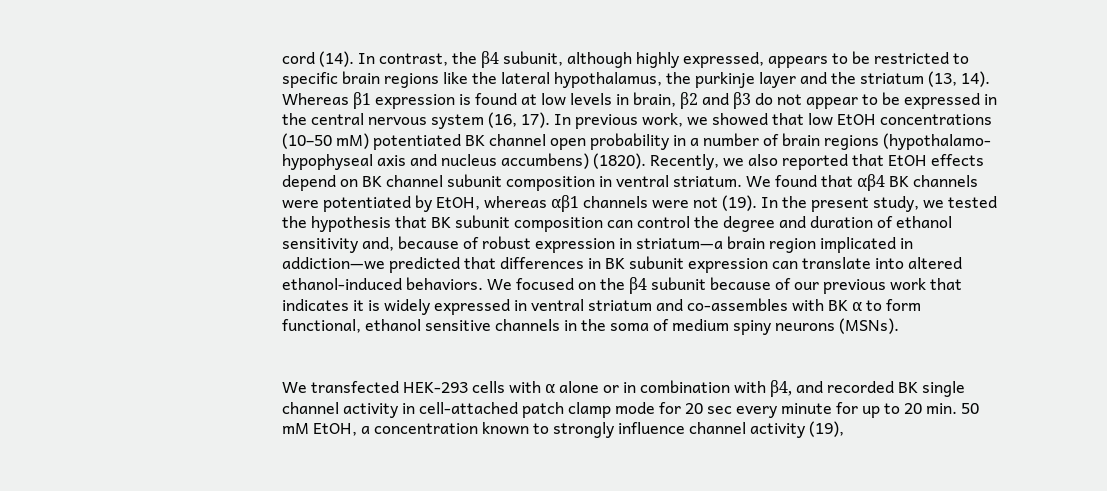cord (14). In contrast, the β4 subunit, although highly expressed, appears to be restricted to specific brain regions like the lateral hypothalamus, the purkinje layer and the striatum (13, 14). Whereas β1 expression is found at low levels in brain, β2 and β3 do not appear to be expressed in the central nervous system (16, 17). In previous work, we showed that low EtOH concentrations (10–50 mM) potentiated BK channel open probability in a number of brain regions (hypothalamo-hypophyseal axis and nucleus accumbens) (1820). Recently, we also reported that EtOH effects depend on BK channel subunit composition in ventral striatum. We found that αβ4 BK channels were potentiated by EtOH, whereas αβ1 channels were not (19). In the present study, we tested the hypothesis that BK subunit composition can control the degree and duration of ethanol sensitivity and, because of robust expression in striatum—a brain region implicated in addiction—we predicted that differences in BK subunit expression can translate into altered ethanol-induced behaviors. We focused on the β4 subunit because of our previous work that indicates it is widely expressed in ventral striatum and co-assembles with BK α to form functional, ethanol sensitive channels in the soma of medium spiny neurons (MSNs).


We transfected HEK-293 cells with α alone or in combination with β4, and recorded BK single channel activity in cell-attached patch clamp mode for 20 sec every minute for up to 20 min. 50 mM EtOH, a concentration known to strongly influence channel activity (19),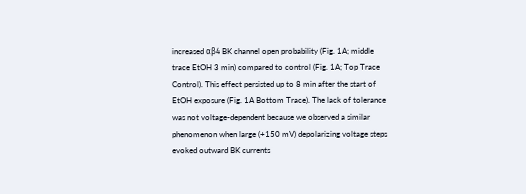increased αβ4 BK channel open probability (Fig. 1A; middle trace EtOH 3 min) compared to control (Fig. 1A; Top Trace Control). This effect persisted up to 8 min after the start of EtOH exposure (Fig. 1A Bottom Trace). The lack of tolerance was not voltage-dependent because we observed a similar phenomenon when large (+150 mV) depolarizing voltage steps evoked outward BK currents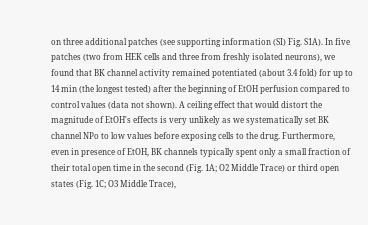on three additional patches (see supporting information (SI) Fig. S1A). In five patches (two from HEK cells and three from freshly isolated neurons), we found that BK channel activity remained potentiated (about 3.4 fold) for up to 14 min (the longest tested) after the beginning of EtOH perfusion compared to control values (data not shown). A ceiling effect that would distort the magnitude of EtOH's effects is very unlikely as we systematically set BK channel NPo to low values before exposing cells to the drug. Furthermore, even in presence of EtOH, BK channels typically spent only a small fraction of their total open time in the second (Fig. 1A; O2 Middle Trace) or third open states (Fig. 1C; O3 Middle Trace),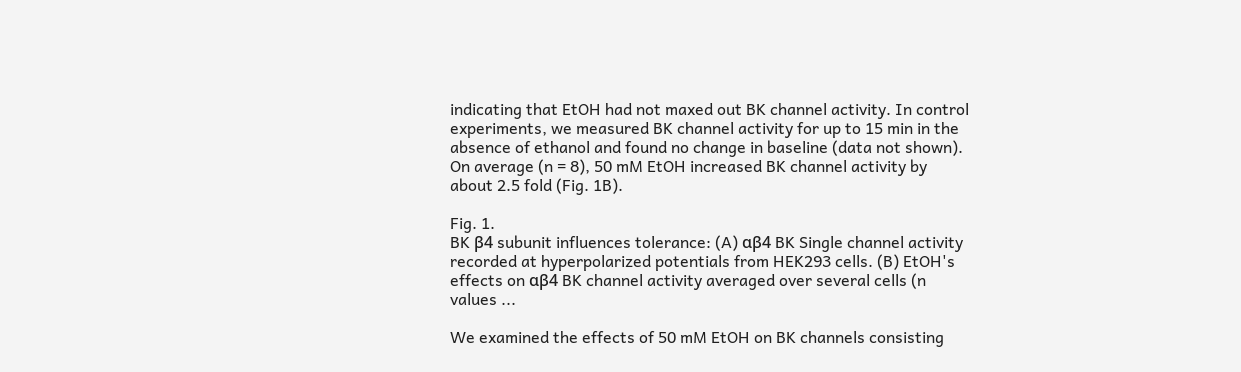indicating that EtOH had not maxed out BK channel activity. In control experiments, we measured BK channel activity for up to 15 min in the absence of ethanol and found no change in baseline (data not shown). On average (n = 8), 50 mM EtOH increased BK channel activity by about 2.5 fold (Fig. 1B).

Fig. 1.
BK β4 subunit influences tolerance: (A) αβ4 BK Single channel activity recorded at hyperpolarized potentials from HEK293 cells. (B) EtOH's effects on αβ4 BK channel activity averaged over several cells (n values ...

We examined the effects of 50 mM EtOH on BK channels consisting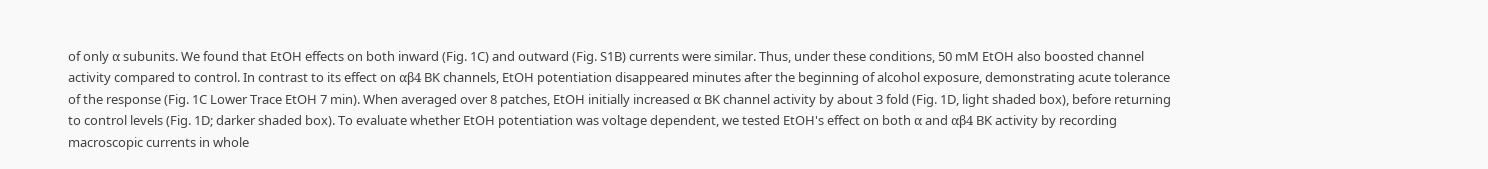of only α subunits. We found that EtOH effects on both inward (Fig. 1C) and outward (Fig. S1B) currents were similar. Thus, under these conditions, 50 mM EtOH also boosted channel activity compared to control. In contrast to its effect on αβ4 BK channels, EtOH potentiation disappeared minutes after the beginning of alcohol exposure, demonstrating acute tolerance of the response (Fig. 1C Lower Trace EtOH 7 min). When averaged over 8 patches, EtOH initially increased α BK channel activity by about 3 fold (Fig. 1D, light shaded box), before returning to control levels (Fig. 1D; darker shaded box). To evaluate whether EtOH potentiation was voltage dependent, we tested EtOH's effect on both α and αβ4 BK activity by recording macroscopic currents in whole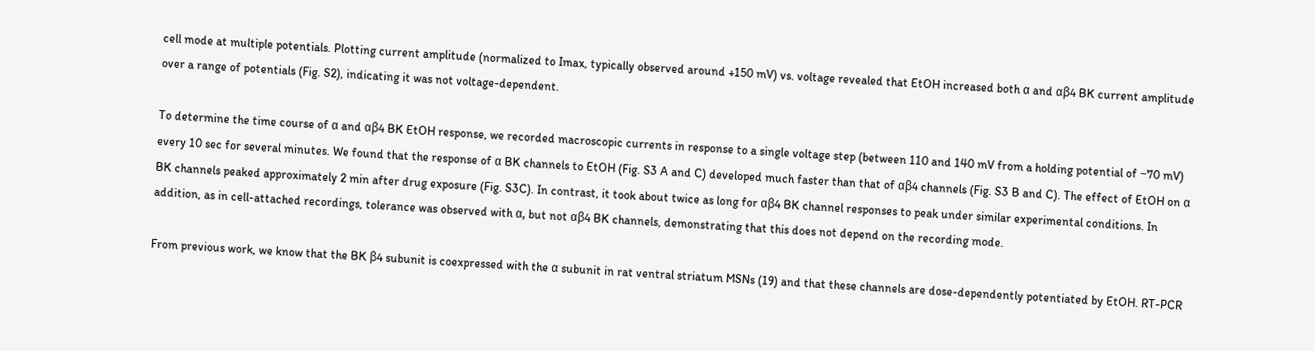cell mode at multiple potentials. Plotting current amplitude (normalized to Imax, typically observed around +150 mV) vs. voltage revealed that EtOH increased both α and αβ4 BK current amplitude over a range of potentials (Fig. S2), indicating it was not voltage-dependent.

To determine the time course of α and αβ4 BK EtOH response, we recorded macroscopic currents in response to a single voltage step (between 110 and 140 mV from a holding potential of −70 mV) every 10 sec for several minutes. We found that the response of α BK channels to EtOH (Fig. S3 A and C) developed much faster than that of αβ4 channels (Fig. S3 B and C). The effect of EtOH on α BK channels peaked approximately 2 min after drug exposure (Fig. S3C). In contrast, it took about twice as long for αβ4 BK channel responses to peak under similar experimental conditions. In addition, as in cell-attached recordings, tolerance was observed with α, but not αβ4 BK channels, demonstrating that this does not depend on the recording mode.

From previous work, we know that the BK β4 subunit is coexpressed with the α subunit in rat ventral striatum MSNs (19) and that these channels are dose-dependently potentiated by EtOH. RT-PCR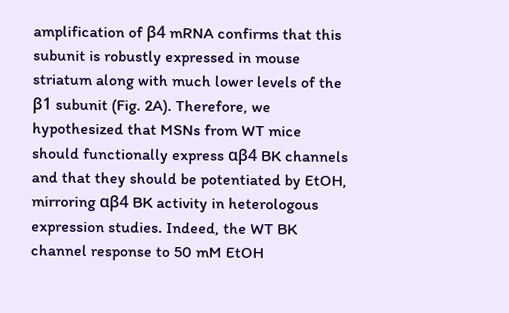amplification of β4 mRNA confirms that this subunit is robustly expressed in mouse striatum along with much lower levels of the β1 subunit (Fig. 2A). Therefore, we hypothesized that MSNs from WT mice should functionally express αβ4 BK channels and that they should be potentiated by EtOH, mirroring αβ4 BK activity in heterologous expression studies. Indeed, the WT BK channel response to 50 mM EtOH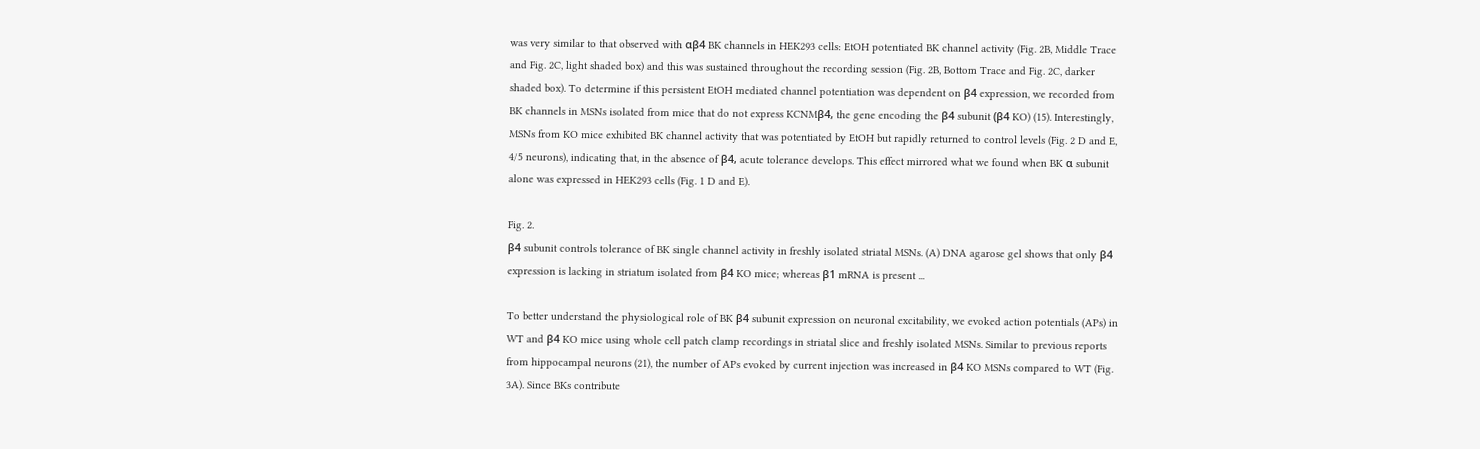was very similar to that observed with αβ4 BK channels in HEK293 cells: EtOH potentiated BK channel activity (Fig. 2B, Middle Trace and Fig. 2C, light shaded box) and this was sustained throughout the recording session (Fig. 2B, Bottom Trace and Fig. 2C, darker shaded box). To determine if this persistent EtOH mediated channel potentiation was dependent on β4 expression, we recorded from BK channels in MSNs isolated from mice that do not express KCNMβ4, the gene encoding the β4 subunit (β4 KO) (15). Interestingly, MSNs from KO mice exhibited BK channel activity that was potentiated by EtOH but rapidly returned to control levels (Fig. 2 D and E, 4/5 neurons), indicating that, in the absence of β4, acute tolerance develops. This effect mirrored what we found when BK α subunit alone was expressed in HEK293 cells (Fig. 1 D and E).

Fig. 2.
β4 subunit controls tolerance of BK single channel activity in freshly isolated striatal MSNs. (A) DNA agarose gel shows that only β4 expression is lacking in striatum isolated from β4 KO mice; whereas β1 mRNA is present ...

To better understand the physiological role of BK β4 subunit expression on neuronal excitability, we evoked action potentials (APs) in WT and β4 KO mice using whole cell patch clamp recordings in striatal slice and freshly isolated MSNs. Similar to previous reports from hippocampal neurons (21), the number of APs evoked by current injection was increased in β4 KO MSNs compared to WT (Fig. 3A). Since BKs contribute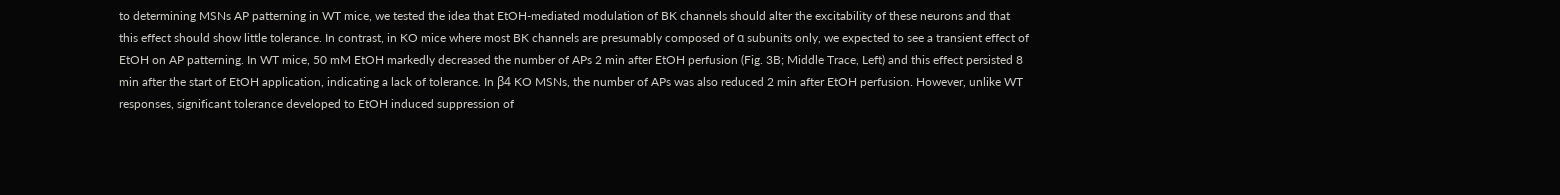to determining MSNs AP patterning in WT mice, we tested the idea that EtOH-mediated modulation of BK channels should alter the excitability of these neurons and that this effect should show little tolerance. In contrast, in KO mice where most BK channels are presumably composed of α subunits only, we expected to see a transient effect of EtOH on AP patterning. In WT mice, 50 mM EtOH markedly decreased the number of APs 2 min after EtOH perfusion (Fig. 3B; Middle Trace, Left) and this effect persisted 8 min after the start of EtOH application, indicating a lack of tolerance. In β4 KO MSNs, the number of APs was also reduced 2 min after EtOH perfusion. However, unlike WT responses, significant tolerance developed to EtOH induced suppression of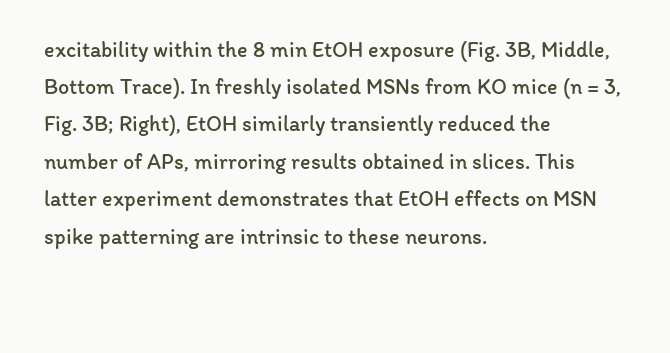excitability within the 8 min EtOH exposure (Fig. 3B, Middle, Bottom Trace). In freshly isolated MSNs from KO mice (n = 3, Fig. 3B; Right), EtOH similarly transiently reduced the number of APs, mirroring results obtained in slices. This latter experiment demonstrates that EtOH effects on MSN spike patterning are intrinsic to these neurons.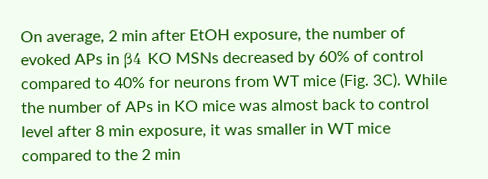On average, 2 min after EtOH exposure, the number of evoked APs in β4 KO MSNs decreased by 60% of control compared to 40% for neurons from WT mice (Fig. 3C). While the number of APs in KO mice was almost back to control level after 8 min exposure, it was smaller in WT mice compared to the 2 min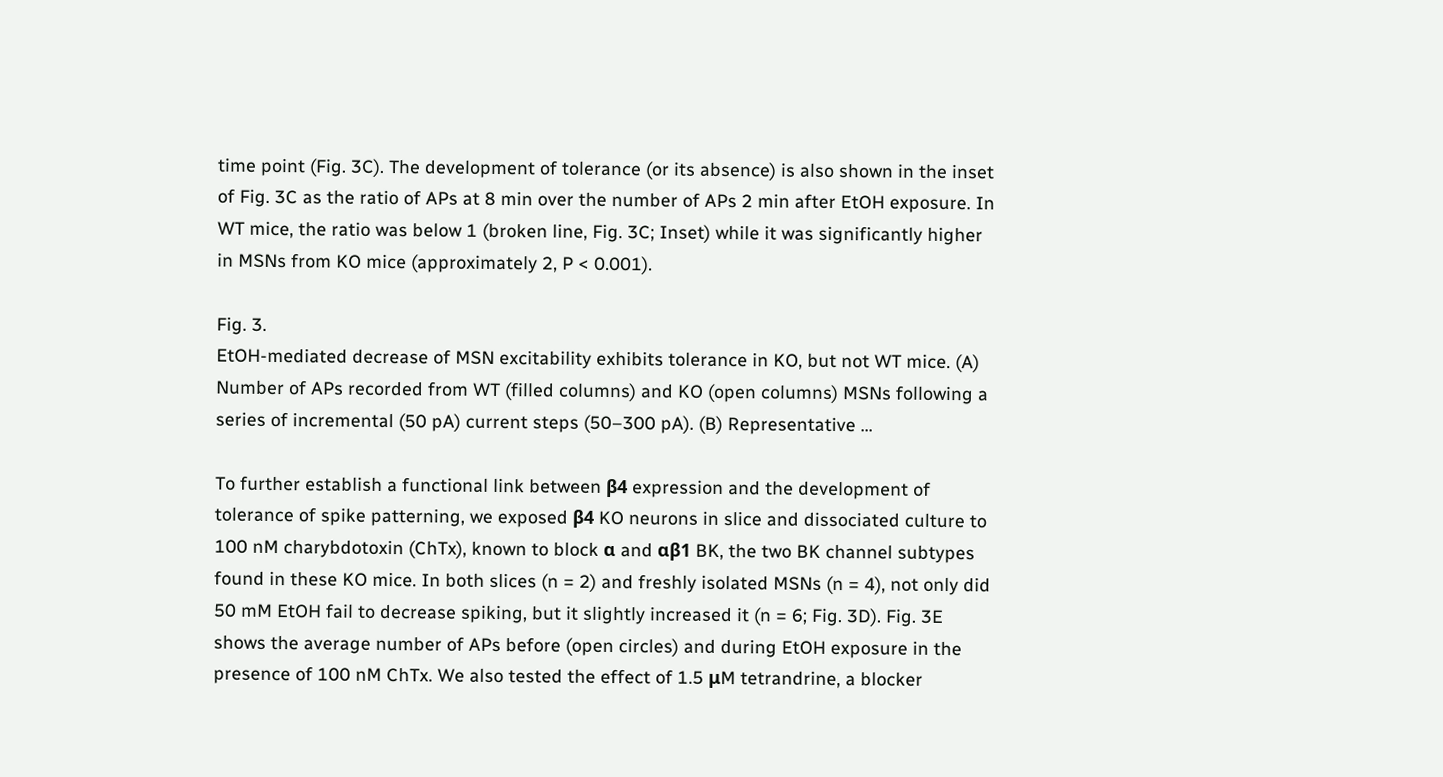time point (Fig. 3C). The development of tolerance (or its absence) is also shown in the inset of Fig. 3C as the ratio of APs at 8 min over the number of APs 2 min after EtOH exposure. In WT mice, the ratio was below 1 (broken line, Fig. 3C; Inset) while it was significantly higher in MSNs from KO mice (approximately 2, P < 0.001).

Fig. 3.
EtOH-mediated decrease of MSN excitability exhibits tolerance in KO, but not WT mice. (A) Number of APs recorded from WT (filled columns) and KO (open columns) MSNs following a series of incremental (50 pA) current steps (50–300 pA). (B) Representative ...

To further establish a functional link between β4 expression and the development of tolerance of spike patterning, we exposed β4 KO neurons in slice and dissociated culture to 100 nM charybdotoxin (ChTx), known to block α and αβ1 BK, the two BK channel subtypes found in these KO mice. In both slices (n = 2) and freshly isolated MSNs (n = 4), not only did 50 mM EtOH fail to decrease spiking, but it slightly increased it (n = 6; Fig. 3D). Fig. 3E shows the average number of APs before (open circles) and during EtOH exposure in the presence of 100 nM ChTx. We also tested the effect of 1.5 μM tetrandrine, a blocker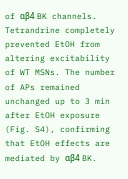of αβ4 BK channels. Tetrandrine completely prevented EtOH from altering excitability of WT MSNs. The number of APs remained unchanged up to 3 min after EtOH exposure (Fig. S4), confirming that EtOH effects are mediated by αβ4 BK.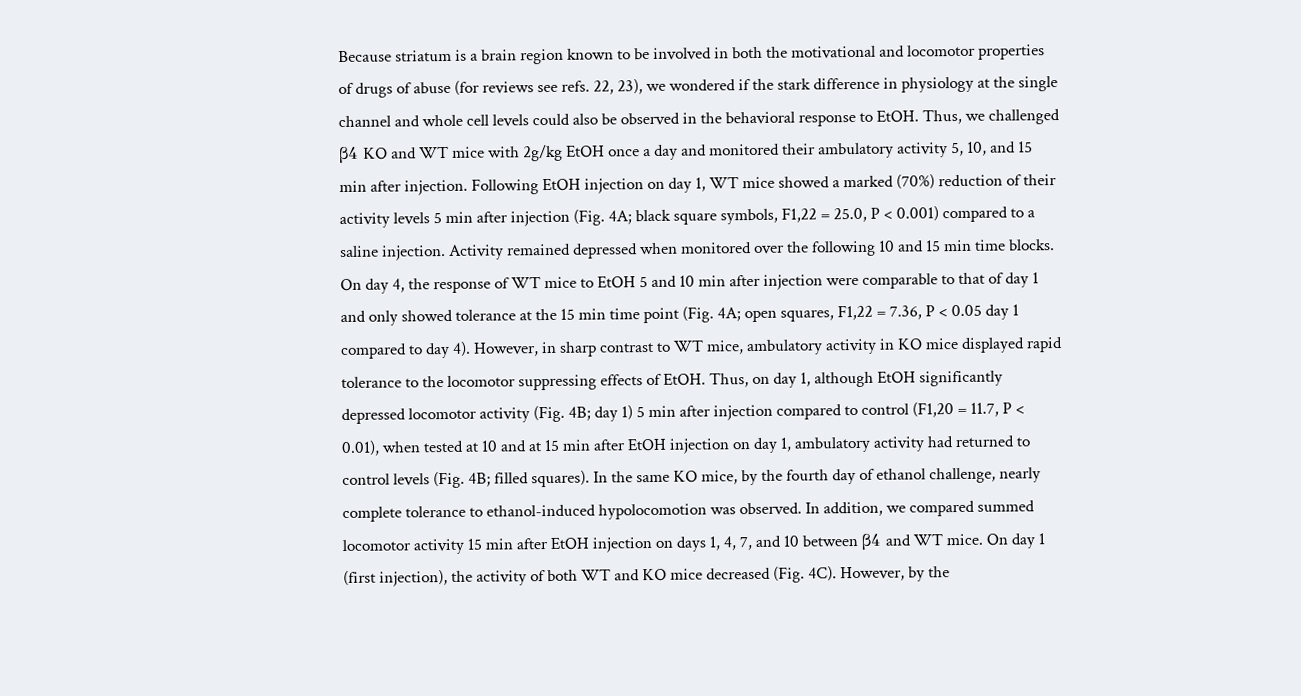Because striatum is a brain region known to be involved in both the motivational and locomotor properties of drugs of abuse (for reviews see refs. 22, 23), we wondered if the stark difference in physiology at the single channel and whole cell levels could also be observed in the behavioral response to EtOH. Thus, we challenged β4 KO and WT mice with 2g/kg EtOH once a day and monitored their ambulatory activity 5, 10, and 15 min after injection. Following EtOH injection on day 1, WT mice showed a marked (70%) reduction of their activity levels 5 min after injection (Fig. 4A; black square symbols, F1,22 = 25.0, P < 0.001) compared to a saline injection. Activity remained depressed when monitored over the following 10 and 15 min time blocks. On day 4, the response of WT mice to EtOH 5 and 10 min after injection were comparable to that of day 1 and only showed tolerance at the 15 min time point (Fig. 4A; open squares, F1,22 = 7.36, P < 0.05 day 1 compared to day 4). However, in sharp contrast to WT mice, ambulatory activity in KO mice displayed rapid tolerance to the locomotor suppressing effects of EtOH. Thus, on day 1, although EtOH significantly depressed locomotor activity (Fig. 4B; day 1) 5 min after injection compared to control (F1,20 = 11.7, P < 0.01), when tested at 10 and at 15 min after EtOH injection on day 1, ambulatory activity had returned to control levels (Fig. 4B; filled squares). In the same KO mice, by the fourth day of ethanol challenge, nearly complete tolerance to ethanol-induced hypolocomotion was observed. In addition, we compared summed locomotor activity 15 min after EtOH injection on days 1, 4, 7, and 10 between β4 and WT mice. On day 1 (first injection), the activity of both WT and KO mice decreased (Fig. 4C). However, by the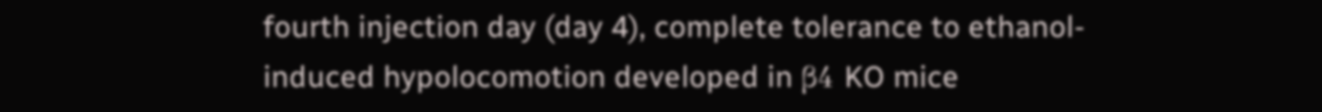fourth injection day (day 4), complete tolerance to ethanol-induced hypolocomotion developed in β4 KO mice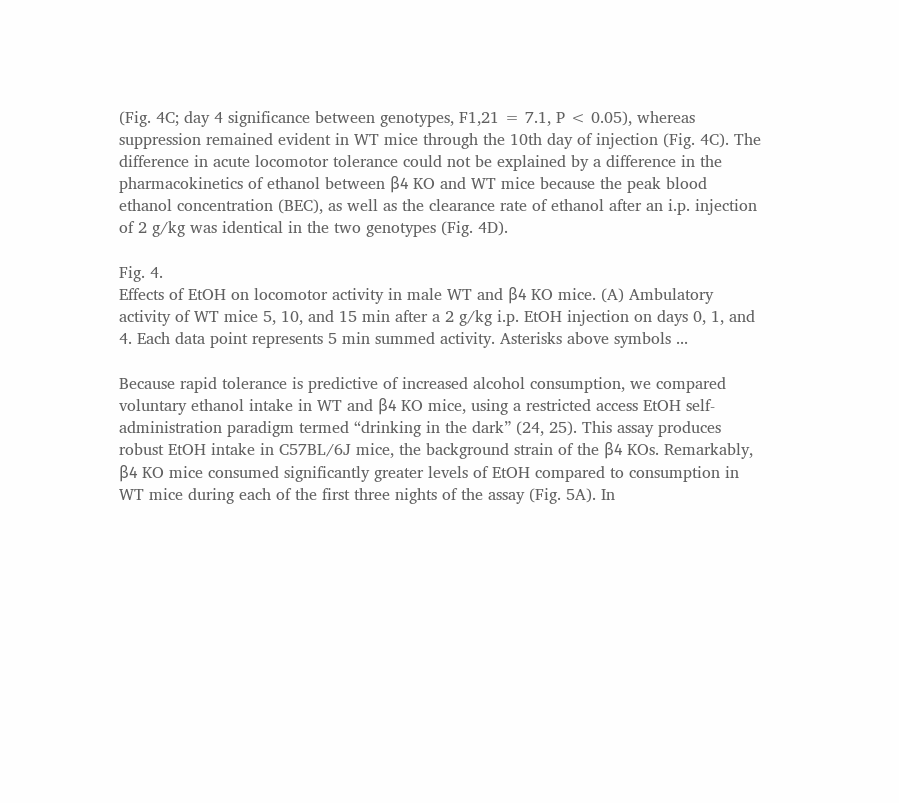(Fig. 4C; day 4 significance between genotypes, F1,21 = 7.1, P < 0.05), whereas suppression remained evident in WT mice through the 10th day of injection (Fig. 4C). The difference in acute locomotor tolerance could not be explained by a difference in the pharmacokinetics of ethanol between β4 KO and WT mice because the peak blood ethanol concentration (BEC), as well as the clearance rate of ethanol after an i.p. injection of 2 g/kg was identical in the two genotypes (Fig. 4D).

Fig. 4.
Effects of EtOH on locomotor activity in male WT and β4 KO mice. (A) Ambulatory activity of WT mice 5, 10, and 15 min after a 2 g/kg i.p. EtOH injection on days 0, 1, and 4. Each data point represents 5 min summed activity. Asterisks above symbols ...

Because rapid tolerance is predictive of increased alcohol consumption, we compared voluntary ethanol intake in WT and β4 KO mice, using a restricted access EtOH self-administration paradigm termed “drinking in the dark” (24, 25). This assay produces robust EtOH intake in C57BL/6J mice, the background strain of the β4 KOs. Remarkably, β4 KO mice consumed significantly greater levels of EtOH compared to consumption in WT mice during each of the first three nights of the assay (Fig. 5A). In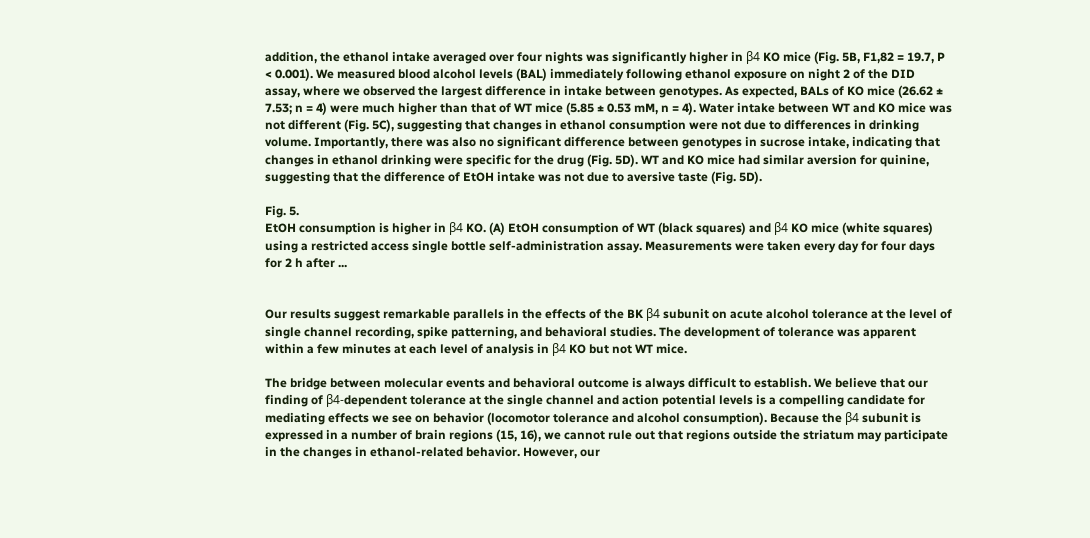addition, the ethanol intake averaged over four nights was significantly higher in β4 KO mice (Fig. 5B, F1,82 = 19.7, P < 0.001). We measured blood alcohol levels (BAL) immediately following ethanol exposure on night 2 of the DID assay, where we observed the largest difference in intake between genotypes. As expected, BALs of KO mice (26.62 ± 7.53; n = 4) were much higher than that of WT mice (5.85 ± 0.53 mM, n = 4). Water intake between WT and KO mice was not different (Fig. 5C), suggesting that changes in ethanol consumption were not due to differences in drinking volume. Importantly, there was also no significant difference between genotypes in sucrose intake, indicating that changes in ethanol drinking were specific for the drug (Fig. 5D). WT and KO mice had similar aversion for quinine, suggesting that the difference of EtOH intake was not due to aversive taste (Fig. 5D).

Fig. 5.
EtOH consumption is higher in β4 KO. (A) EtOH consumption of WT (black squares) and β4 KO mice (white squares) using a restricted access single bottle self-administration assay. Measurements were taken every day for four days for 2 h after ...


Our results suggest remarkable parallels in the effects of the BK β4 subunit on acute alcohol tolerance at the level of single channel recording, spike patterning, and behavioral studies. The development of tolerance was apparent within a few minutes at each level of analysis in β4 KO but not WT mice.

The bridge between molecular events and behavioral outcome is always difficult to establish. We believe that our finding of β4-dependent tolerance at the single channel and action potential levels is a compelling candidate for mediating effects we see on behavior (locomotor tolerance and alcohol consumption). Because the β4 subunit is expressed in a number of brain regions (15, 16), we cannot rule out that regions outside the striatum may participate in the changes in ethanol-related behavior. However, our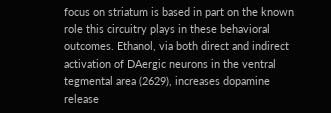focus on striatum is based in part on the known role this circuitry plays in these behavioral outcomes. Ethanol, via both direct and indirect activation of DAergic neurons in the ventral tegmental area (2629), increases dopamine release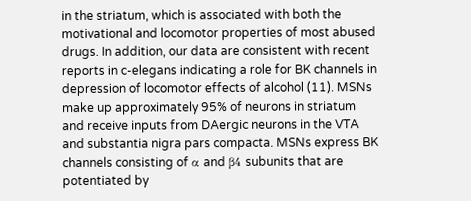in the striatum, which is associated with both the motivational and locomotor properties of most abused drugs. In addition, our data are consistent with recent reports in c-elegans indicating a role for BK channels in depression of locomotor effects of alcohol (11). MSNs make up approximately 95% of neurons in striatum and receive inputs from DAergic neurons in the VTA and substantia nigra pars compacta. MSNs express BK channels consisting of α and β4 subunits that are potentiated by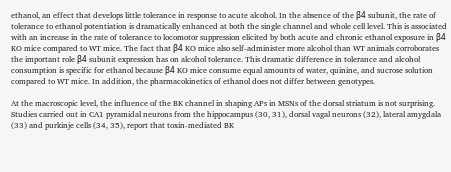ethanol, an effect that develops little tolerance in response to acute alcohol. In the absence of the β4 subunit, the rate of tolerance to ethanol potentiation is dramatically enhanced at both the single channel and whole cell level. This is associated with an increase in the rate of tolerance to locomotor suppression elicited by both acute and chronic ethanol exposure in β4 KO mice compared to WT mice. The fact that β4 KO mice also self-administer more alcohol than WT animals corroborates the important role β4 subunit expression has on alcohol tolerance. This dramatic difference in tolerance and alcohol consumption is specific for ethanol because β4 KO mice consume equal amounts of water, quinine, and sucrose solution compared to WT mice. In addition, the pharmacokinetics of ethanol does not differ between genotypes.

At the macroscopic level, the influence of the BK channel in shaping APs in MSNs of the dorsal striatum is not surprising. Studies carried out in CA1 pyramidal neurons from the hippocampus (30, 31), dorsal vagal neurons (32), lateral amygdala (33) and purkinje cells (34, 35), report that toxin-mediated BK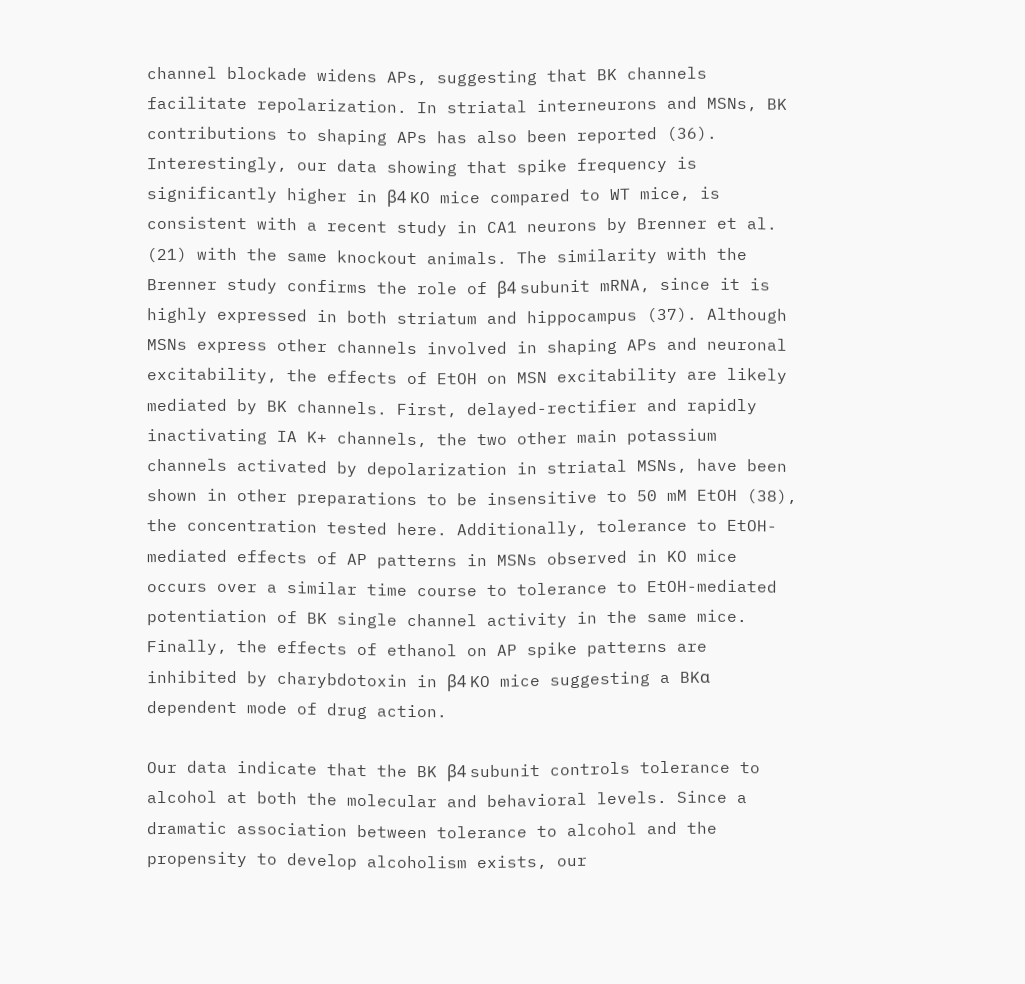channel blockade widens APs, suggesting that BK channels facilitate repolarization. In striatal interneurons and MSNs, BK contributions to shaping APs has also been reported (36). Interestingly, our data showing that spike frequency is significantly higher in β4 KO mice compared to WT mice, is consistent with a recent study in CA1 neurons by Brenner et al. (21) with the same knockout animals. The similarity with the Brenner study confirms the role of β4 subunit mRNA, since it is highly expressed in both striatum and hippocampus (37). Although MSNs express other channels involved in shaping APs and neuronal excitability, the effects of EtOH on MSN excitability are likely mediated by BK channels. First, delayed-rectifier and rapidly inactivating IA K+ channels, the two other main potassium channels activated by depolarization in striatal MSNs, have been shown in other preparations to be insensitive to 50 mM EtOH (38), the concentration tested here. Additionally, tolerance to EtOH-mediated effects of AP patterns in MSNs observed in KO mice occurs over a similar time course to tolerance to EtOH-mediated potentiation of BK single channel activity in the same mice. Finally, the effects of ethanol on AP spike patterns are inhibited by charybdotoxin in β4 KO mice suggesting a BKα dependent mode of drug action.

Our data indicate that the BK β4 subunit controls tolerance to alcohol at both the molecular and behavioral levels. Since a dramatic association between tolerance to alcohol and the propensity to develop alcoholism exists, our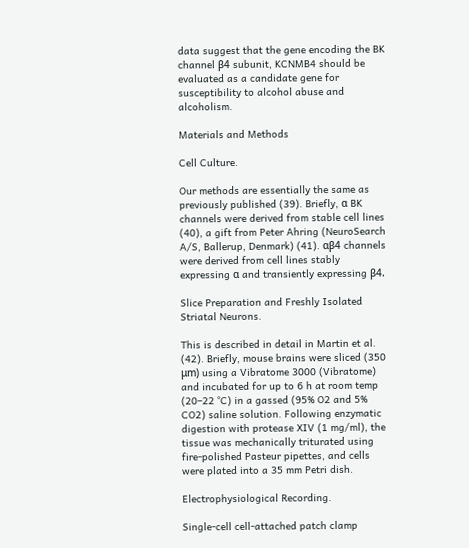data suggest that the gene encoding the BK channel β4 subunit, KCNMB4 should be evaluated as a candidate gene for susceptibility to alcohol abuse and alcoholism.

Materials and Methods

Cell Culture.

Our methods are essentially the same as previously published (39). Briefly, α BK channels were derived from stable cell lines (40), a gift from Peter Ahring (NeuroSearch A/S, Ballerup, Denmark) (41). αβ4 channels were derived from cell lines stably expressing α and transiently expressing β4.

Slice Preparation and Freshly Isolated Striatal Neurons.

This is described in detail in Martin et al. (42). Briefly, mouse brains were sliced (350 μm) using a Vibratome 3000 (Vibratome) and incubated for up to 6 h at room temp (20–22 °C) in a gassed (95% O2 and 5% CO2) saline solution. Following enzymatic digestion with protease XIV (1 mg/ml), the tissue was mechanically triturated using fire-polished Pasteur pipettes, and cells were plated into a 35 mm Petri dish.

Electrophysiological Recording.

Single-cell cell-attached patch clamp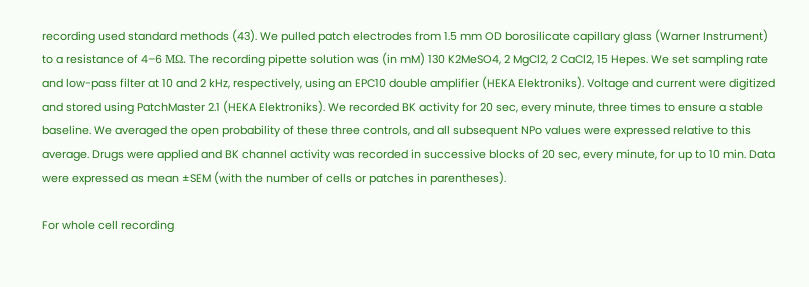recording used standard methods (43). We pulled patch electrodes from 1.5 mm OD borosilicate capillary glass (Warner Instrument) to a resistance of 4–6 MΩ. The recording pipette solution was (in mM) 130 K2MeSO4, 2 MgCl2, 2 CaCl2, 15 Hepes. We set sampling rate and low-pass filter at 10 and 2 kHz, respectively, using an EPC10 double amplifier (HEKA Elektroniks). Voltage and current were digitized and stored using PatchMaster 2.1 (HEKA Elektroniks). We recorded BK activity for 20 sec, every minute, three times to ensure a stable baseline. We averaged the open probability of these three controls, and all subsequent NPo values were expressed relative to this average. Drugs were applied and BK channel activity was recorded in successive blocks of 20 sec, every minute, for up to 10 min. Data were expressed as mean ±SEM (with the number of cells or patches in parentheses).

For whole cell recording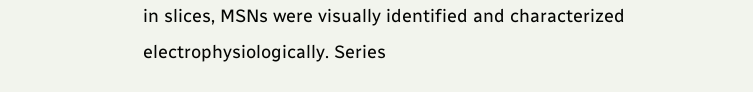in slices, MSNs were visually identified and characterized electrophysiologically. Series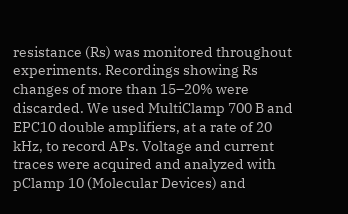resistance (Rs) was monitored throughout experiments. Recordings showing Rs changes of more than 15–20% were discarded. We used MultiClamp 700 B and EPC10 double amplifiers, at a rate of 20 kHz, to record APs. Voltage and current traces were acquired and analyzed with pClamp 10 (Molecular Devices) and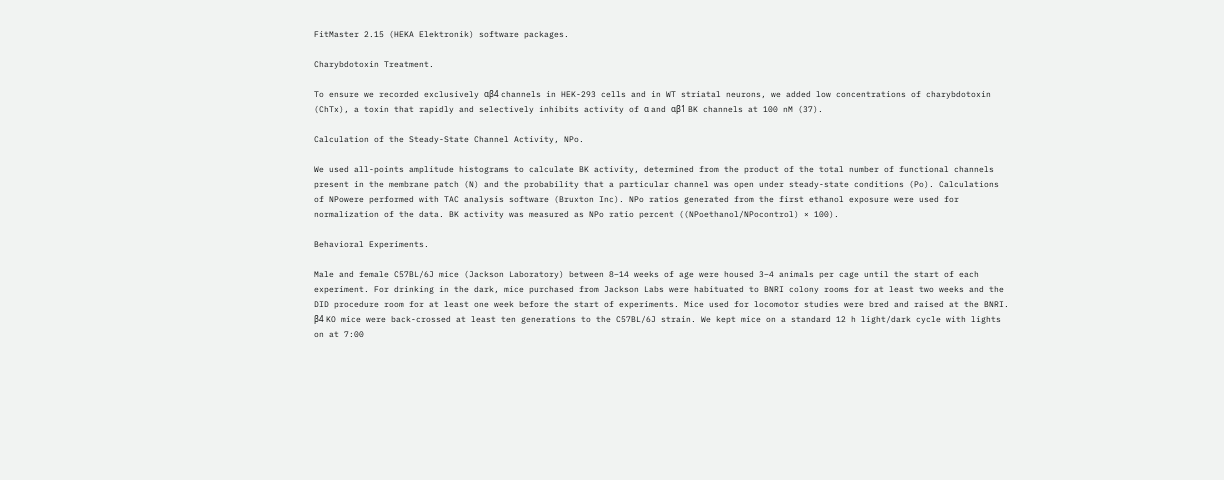FitMaster 2.15 (HEKA Elektronik) software packages.

Charybdotoxin Treatment.

To ensure we recorded exclusively αβ4 channels in HEK-293 cells and in WT striatal neurons, we added low concentrations of charybdotoxin (ChTx), a toxin that rapidly and selectively inhibits activity of α and αβ1 BK channels at 100 nM (37).

Calculation of the Steady-State Channel Activity, NPo.

We used all-points amplitude histograms to calculate BK activity, determined from the product of the total number of functional channels present in the membrane patch (N) and the probability that a particular channel was open under steady-state conditions (Po). Calculations of NPowere performed with TAC analysis software (Bruxton Inc). NPo ratios generated from the first ethanol exposure were used for normalization of the data. BK activity was measured as NPo ratio percent ((NPoethanol/NPocontrol) × 100).

Behavioral Experiments.

Male and female C57BL/6J mice (Jackson Laboratory) between 8–14 weeks of age were housed 3–4 animals per cage until the start of each experiment. For drinking in the dark, mice purchased from Jackson Labs were habituated to BNRI colony rooms for at least two weeks and the DID procedure room for at least one week before the start of experiments. Mice used for locomotor studies were bred and raised at the BNRI. β4 KO mice were back-crossed at least ten generations to the C57BL/6J strain. We kept mice on a standard 12 h light/dark cycle with lights on at 7:00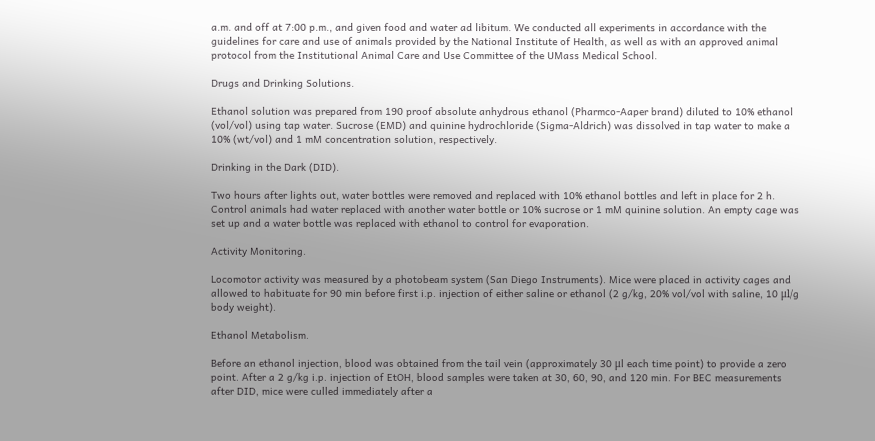a.m. and off at 7:00 p.m., and given food and water ad libitum. We conducted all experiments in accordance with the guidelines for care and use of animals provided by the National Institute of Health, as well as with an approved animal protocol from the Institutional Animal Care and Use Committee of the UMass Medical School.

Drugs and Drinking Solutions.

Ethanol solution was prepared from 190 proof absolute anhydrous ethanol (Pharmco-Aaper brand) diluted to 10% ethanol (vol/vol) using tap water. Sucrose (EMD) and quinine hydrochloride (Sigma-Aldrich) was dissolved in tap water to make a 10% (wt/vol) and 1 mM concentration solution, respectively.

Drinking in the Dark (DID).

Two hours after lights out, water bottles were removed and replaced with 10% ethanol bottles and left in place for 2 h. Control animals had water replaced with another water bottle or 10% sucrose or 1 mM quinine solution. An empty cage was set up and a water bottle was replaced with ethanol to control for evaporation.

Activity Monitoring.

Locomotor activity was measured by a photobeam system (San Diego Instruments). Mice were placed in activity cages and allowed to habituate for 90 min before first i.p. injection of either saline or ethanol (2 g/kg, 20% vol/vol with saline, 10 μl/g body weight).

Ethanol Metabolism.

Before an ethanol injection, blood was obtained from the tail vein (approximately 30 μl each time point) to provide a zero point. After a 2 g/kg i.p. injection of EtOH, blood samples were taken at 30, 60, 90, and 120 min. For BEC measurements after DID, mice were culled immediately after a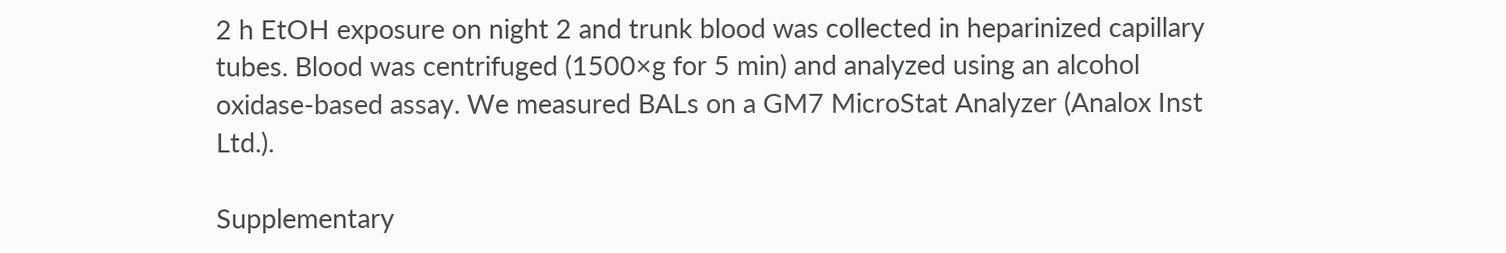2 h EtOH exposure on night 2 and trunk blood was collected in heparinized capillary tubes. Blood was centrifuged (1500×g for 5 min) and analyzed using an alcohol oxidase-based assay. We measured BALs on a GM7 MicroStat Analyzer (Analox Inst Ltd.).

Supplementary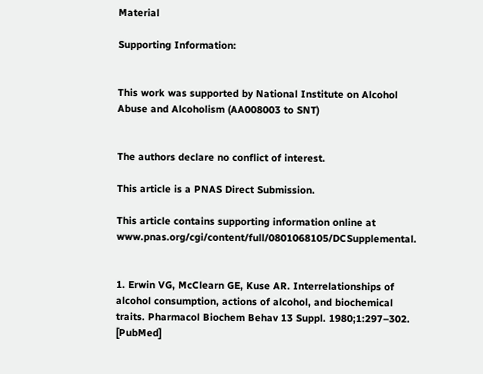Material

Supporting Information:


This work was supported by National Institute on Alcohol Abuse and Alcoholism (AA008003 to SNT)


The authors declare no conflict of interest.

This article is a PNAS Direct Submission.

This article contains supporting information online at www.pnas.org/cgi/content/full/0801068105/DCSupplemental.


1. Erwin VG, McClearn GE, Kuse AR. Interrelationships of alcohol consumption, actions of alcohol, and biochemical traits. Pharmacol Biochem Behav 13 Suppl. 1980;1:297–302. [PubMed]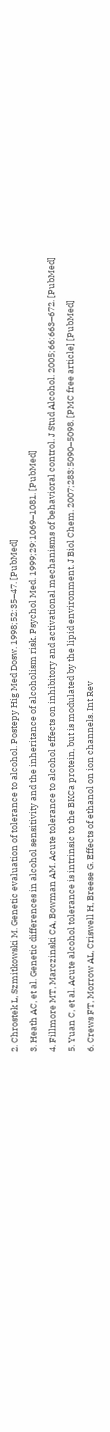2. Chrostek L, Szmitkowski M. Genetic evaluation of tolerance to alcohol. Postepy Hig Med Dosw. 1998;52:35–47. [PubMed]
3. Heath AC, et al. Genetic differences in alcohol sensitivity and the inheritance of alcoholism risk. Psychol Med. 1999;29:1069–1081. [PubMed]
4. Fillmore MT, Marczinski CA, Bowman AM. Acute tolerance to alcohol effects on inhibitory and activational mechanisms of behavioral control. J Stud Alcohol. 2005;66:663–672. [PubMed]
5. Yuan C, et al. Acute alcohol tolerance is intrinsic to the BKCa protein, but is modulated by the lipid environment. J Biol Chem. 2007;283:5090–5098. [PMC free article] [PubMed]
6. Crews FT, Morrow AL, Criswell H, Breese G. Effects of ethanol on ion channels. Int Rev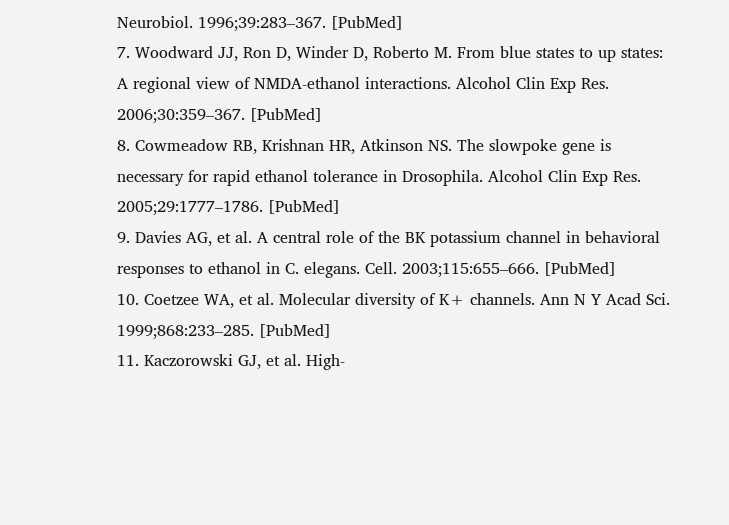Neurobiol. 1996;39:283–367. [PubMed]
7. Woodward JJ, Ron D, Winder D, Roberto M. From blue states to up states: A regional view of NMDA-ethanol interactions. Alcohol Clin Exp Res. 2006;30:359–367. [PubMed]
8. Cowmeadow RB, Krishnan HR, Atkinson NS. The slowpoke gene is necessary for rapid ethanol tolerance in Drosophila. Alcohol Clin Exp Res. 2005;29:1777–1786. [PubMed]
9. Davies AG, et al. A central role of the BK potassium channel in behavioral responses to ethanol in C. elegans. Cell. 2003;115:655–666. [PubMed]
10. Coetzee WA, et al. Molecular diversity of K+ channels. Ann N Y Acad Sci. 1999;868:233–285. [PubMed]
11. Kaczorowski GJ, et al. High-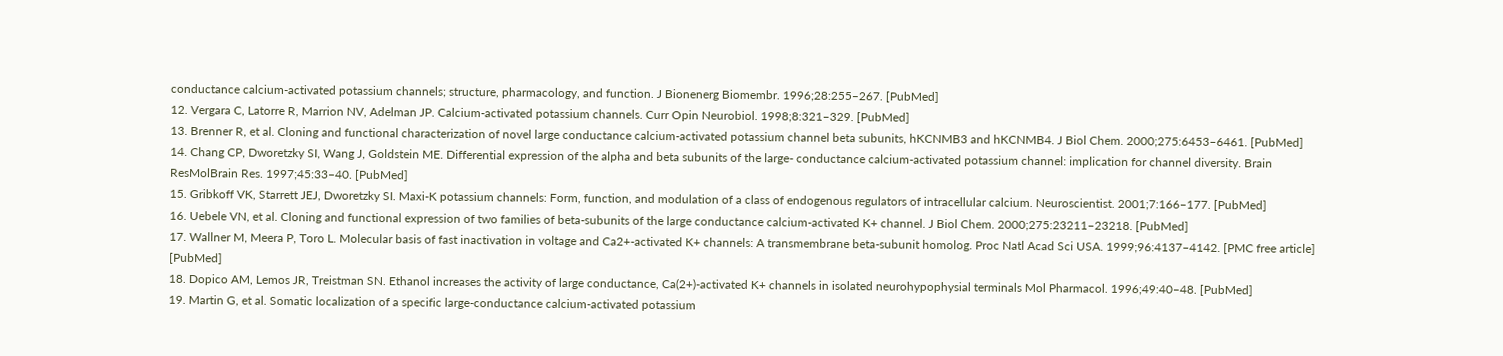conductance calcium-activated potassium channels; structure, pharmacology, and function. J Bionenerg Biomembr. 1996;28:255–267. [PubMed]
12. Vergara C, Latorre R, Marrion NV, Adelman JP. Calcium-activated potassium channels. Curr Opin Neurobiol. 1998;8:321–329. [PubMed]
13. Brenner R, et al. Cloning and functional characterization of novel large conductance calcium-activated potassium channel beta subunits, hKCNMB3 and hKCNMB4. J Biol Chem. 2000;275:6453–6461. [PubMed]
14. Chang CP, Dworetzky SI, Wang J, Goldstein ME. Differential expression of the alpha and beta subunits of the large- conductance calcium-activated potassium channel: implication for channel diversity. Brain ResMolBrain Res. 1997;45:33–40. [PubMed]
15. Gribkoff VK, Starrett JEJ, Dworetzky SI. Maxi-K potassium channels: Form, function, and modulation of a class of endogenous regulators of intracellular calcium. Neuroscientist. 2001;7:166–177. [PubMed]
16. Uebele VN, et al. Cloning and functional expression of two families of beta-subunits of the large conductance calcium-activated K+ channel. J Biol Chem. 2000;275:23211–23218. [PubMed]
17. Wallner M, Meera P, Toro L. Molecular basis of fast inactivation in voltage and Ca2+-activated K+ channels: A transmembrane beta-subunit homolog. Proc Natl Acad Sci USA. 1999;96:4137–4142. [PMC free article] [PubMed]
18. Dopico AM, Lemos JR, Treistman SN. Ethanol increases the activity of large conductance, Ca(2+)-activated K+ channels in isolated neurohypophysial terminals Mol Pharmacol. 1996;49:40–48. [PubMed]
19. Martin G, et al. Somatic localization of a specific large-conductance calcium-activated potassium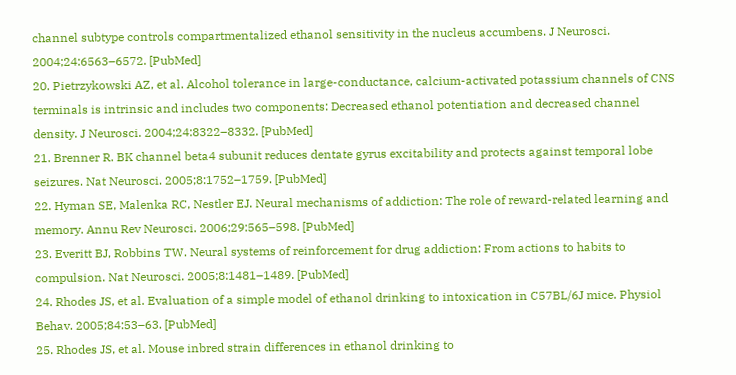channel subtype controls compartmentalized ethanol sensitivity in the nucleus accumbens. J Neurosci. 2004;24:6563–6572. [PubMed]
20. Pietrzykowski AZ, et al. Alcohol tolerance in large-conductance, calcium-activated potassium channels of CNS terminals is intrinsic and includes two components: Decreased ethanol potentiation and decreased channel density. J Neurosci. 2004;24:8322–8332. [PubMed]
21. Brenner R. BK channel beta4 subunit reduces dentate gyrus excitability and protects against temporal lobe seizures. Nat Neurosci. 2005;8:1752–1759. [PubMed]
22. Hyman SE, Malenka RC, Nestler EJ. Neural mechanisms of addiction: The role of reward-related learning and memory. Annu Rev Neurosci. 2006;29:565–598. [PubMed]
23. Everitt BJ, Robbins TW. Neural systems of reinforcement for drug addiction: From actions to habits to compulsion. Nat Neurosci. 2005;8:1481–1489. [PubMed]
24. Rhodes JS, et al. Evaluation of a simple model of ethanol drinking to intoxication in C57BL/6J mice. Physiol Behav. 2005;84:53–63. [PubMed]
25. Rhodes JS, et al. Mouse inbred strain differences in ethanol drinking to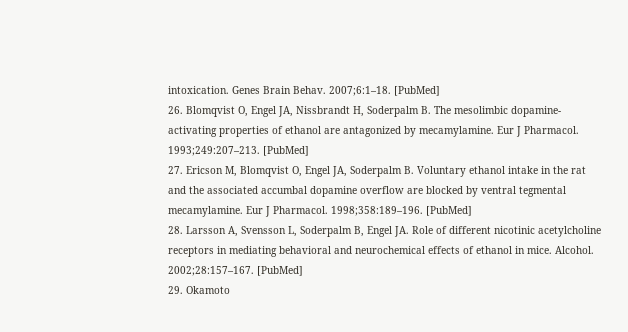intoxication. Genes Brain Behav. 2007;6:1–18. [PubMed]
26. Blomqvist O, Engel JA, Nissbrandt H, Soderpalm B. The mesolimbic dopamine-activating properties of ethanol are antagonized by mecamylamine. Eur J Pharmacol. 1993;249:207–213. [PubMed]
27. Ericson M, Blomqvist O, Engel JA, Soderpalm B. Voluntary ethanol intake in the rat and the associated accumbal dopamine overflow are blocked by ventral tegmental mecamylamine. Eur J Pharmacol. 1998;358:189–196. [PubMed]
28. Larsson A, Svensson L, Soderpalm B, Engel JA. Role of different nicotinic acetylcholine receptors in mediating behavioral and neurochemical effects of ethanol in mice. Alcohol. 2002;28:157–167. [PubMed]
29. Okamoto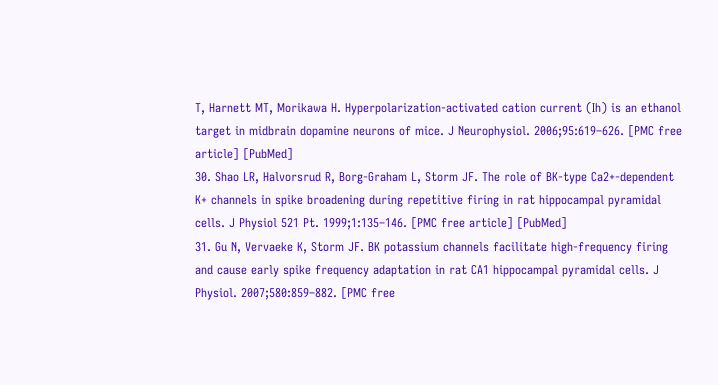T, Harnett MT, Morikawa H. Hyperpolarization-activated cation current (Ih) is an ethanol target in midbrain dopamine neurons of mice. J Neurophysiol. 2006;95:619–626. [PMC free article] [PubMed]
30. Shao LR, Halvorsrud R, Borg-Graham L, Storm JF. The role of BK-type Ca2+-dependent K+ channels in spike broadening during repetitive firing in rat hippocampal pyramidal cells. J Physiol 521 Pt. 1999;1:135–146. [PMC free article] [PubMed]
31. Gu N, Vervaeke K, Storm JF. BK potassium channels facilitate high-frequency firing and cause early spike frequency adaptation in rat CA1 hippocampal pyramidal cells. J Physiol. 2007;580:859–882. [PMC free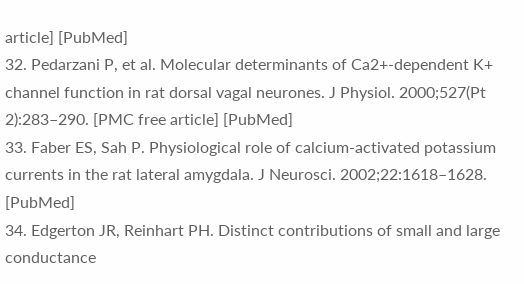article] [PubMed]
32. Pedarzani P, et al. Molecular determinants of Ca2+-dependent K+ channel function in rat dorsal vagal neurones. J Physiol. 2000;527(Pt 2):283–290. [PMC free article] [PubMed]
33. Faber ES, Sah P. Physiological role of calcium-activated potassium currents in the rat lateral amygdala. J Neurosci. 2002;22:1618–1628. [PubMed]
34. Edgerton JR, Reinhart PH. Distinct contributions of small and large conductance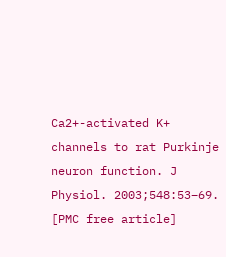Ca2+-activated K+ channels to rat Purkinje neuron function. J Physiol. 2003;548:53–69. [PMC free article]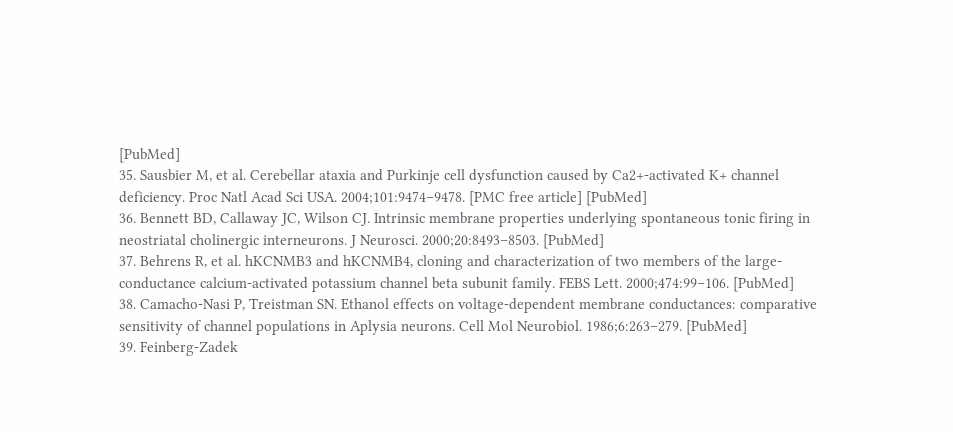[PubMed]
35. Sausbier M, et al. Cerebellar ataxia and Purkinje cell dysfunction caused by Ca2+-activated K+ channel deficiency. Proc Natl Acad Sci USA. 2004;101:9474–9478. [PMC free article] [PubMed]
36. Bennett BD, Callaway JC, Wilson CJ. Intrinsic membrane properties underlying spontaneous tonic firing in neostriatal cholinergic interneurons. J Neurosci. 2000;20:8493–8503. [PubMed]
37. Behrens R, et al. hKCNMB3 and hKCNMB4, cloning and characterization of two members of the large-conductance calcium-activated potassium channel beta subunit family. FEBS Lett. 2000;474:99–106. [PubMed]
38. Camacho-Nasi P, Treistman SN. Ethanol effects on voltage-dependent membrane conductances: comparative sensitivity of channel populations in Aplysia neurons. Cell Mol Neurobiol. 1986;6:263–279. [PubMed]
39. Feinberg-Zadek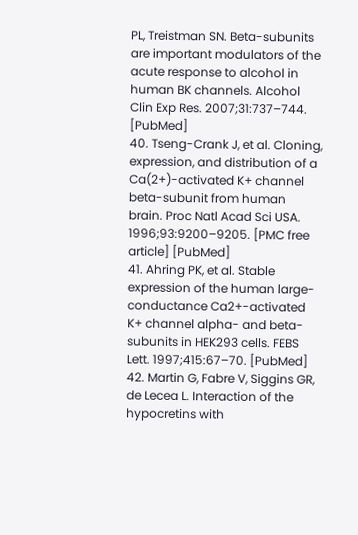PL, Treistman SN. Beta-subunits are important modulators of the acute response to alcohol in human BK channels. Alcohol Clin Exp Res. 2007;31:737–744. [PubMed]
40. Tseng-Crank J, et al. Cloning, expression, and distribution of a Ca(2+)-activated K+ channel beta-subunit from human brain. Proc Natl Acad Sci USA. 1996;93:9200–9205. [PMC free article] [PubMed]
41. Ahring PK, et al. Stable expression of the human large-conductance Ca2+-activated K+ channel alpha- and beta-subunits in HEK293 cells. FEBS Lett. 1997;415:67–70. [PubMed]
42. Martin G, Fabre V, Siggins GR, de Lecea L. Interaction of the hypocretins with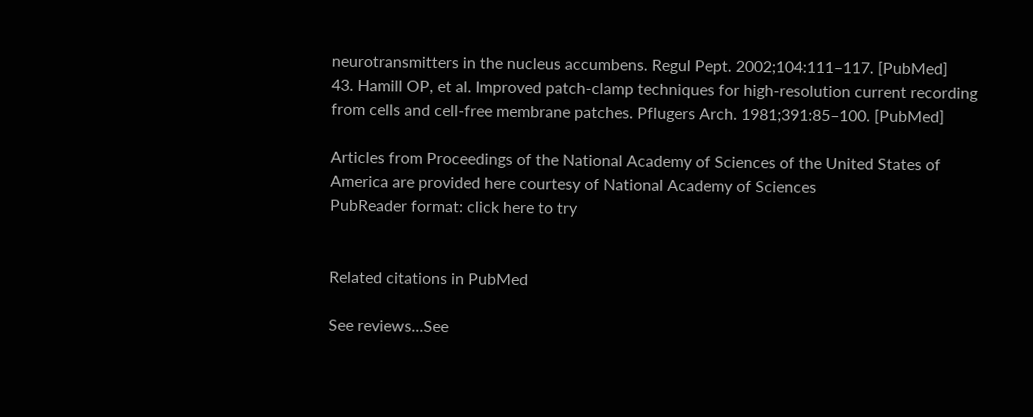neurotransmitters in the nucleus accumbens. Regul Pept. 2002;104:111–117. [PubMed]
43. Hamill OP, et al. Improved patch-clamp techniques for high-resolution current recording from cells and cell-free membrane patches. Pflugers Arch. 1981;391:85–100. [PubMed]

Articles from Proceedings of the National Academy of Sciences of the United States of America are provided here courtesy of National Academy of Sciences
PubReader format: click here to try


Related citations in PubMed

See reviews...See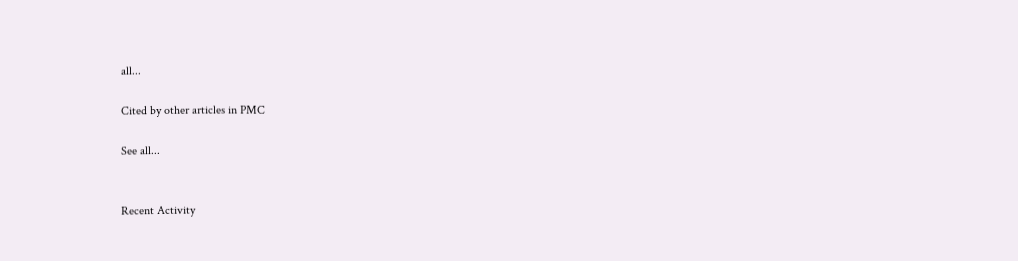all...

Cited by other articles in PMC

See all...


Recent Activity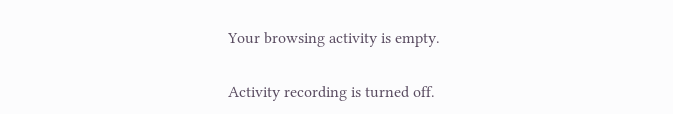Your browsing activity is empty.

Activity recording is turned off.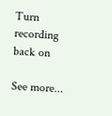Turn recording back on

See more...